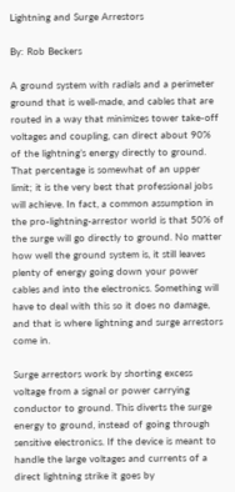Lightning and Surge Arrestors

By: Rob Beckers

A ground system with radials and a perimeter ground that is well-made, and cables that are routed in a way that minimizes tower take-off voltages and coupling, can direct about 90% of the lightning’s energy directly to ground. That percentage is somewhat of an upper limit; it is the very best that professional jobs will achieve. In fact, a common assumption in the pro-lightning-arrestor world is that 50% of the surge will go directly to ground. No matter how well the ground system is, it still leaves plenty of energy going down your power cables and into the electronics. Something will have to deal with this so it does no damage, and that is where lightning and surge arrestors come in.

Surge arrestors work by shorting excess voltage from a signal or power carrying conductor to ground. This diverts the surge energy to ground, instead of going through sensitive electronics. If the device is meant to handle the large voltages and currents of a direct lightning strike it goes by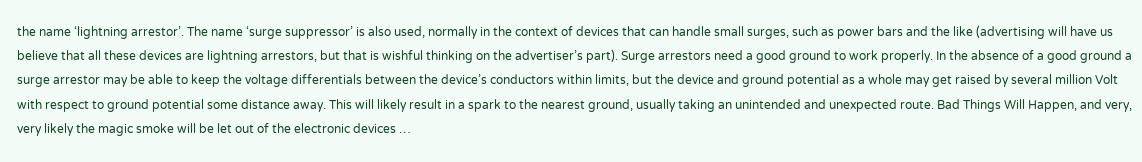the name ‘lightning arrestor’. The name ‘surge suppressor’ is also used, normally in the context of devices that can handle small surges, such as power bars and the like (advertising will have us believe that all these devices are lightning arrestors, but that is wishful thinking on the advertiser’s part). Surge arrestors need a good ground to work properly. In the absence of a good ground a surge arrestor may be able to keep the voltage differentials between the device’s conductors within limits, but the device and ground potential as a whole may get raised by several million Volt with respect to ground potential some distance away. This will likely result in a spark to the nearest ground, usually taking an unintended and unexpected route. Bad Things Will Happen, and very, very likely the magic smoke will be let out of the electronic devices …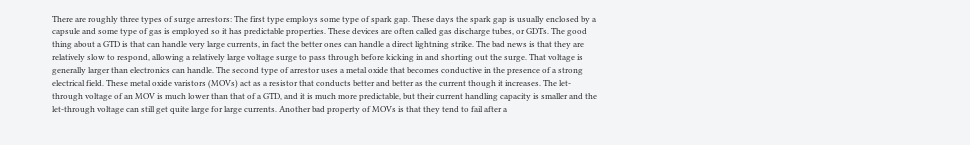There are roughly three types of surge arrestors: The first type employs some type of spark gap. These days the spark gap is usually enclosed by a capsule and some type of gas is employed so it has predictable properties. These devices are often called gas discharge tubes, or GDTs. The good thing about a GTD is that can handle very large currents, in fact the better ones can handle a direct lightning strike. The bad news is that they are relatively slow to respond, allowing a relatively large voltage surge to pass through before kicking in and shorting out the surge. That voltage is generally larger than electronics can handle. The second type of arrestor uses a metal oxide that becomes conductive in the presence of a strong electrical field. These metal oxide varistors (MOVs) act as a resistor that conducts better and better as the current though it increases. The let-through voltage of an MOV is much lower than that of a GTD, and it is much more predictable, but their current handling capacity is smaller and the let-through voltage can still get quite large for large currents. Another bad property of MOVs is that they tend to fail after a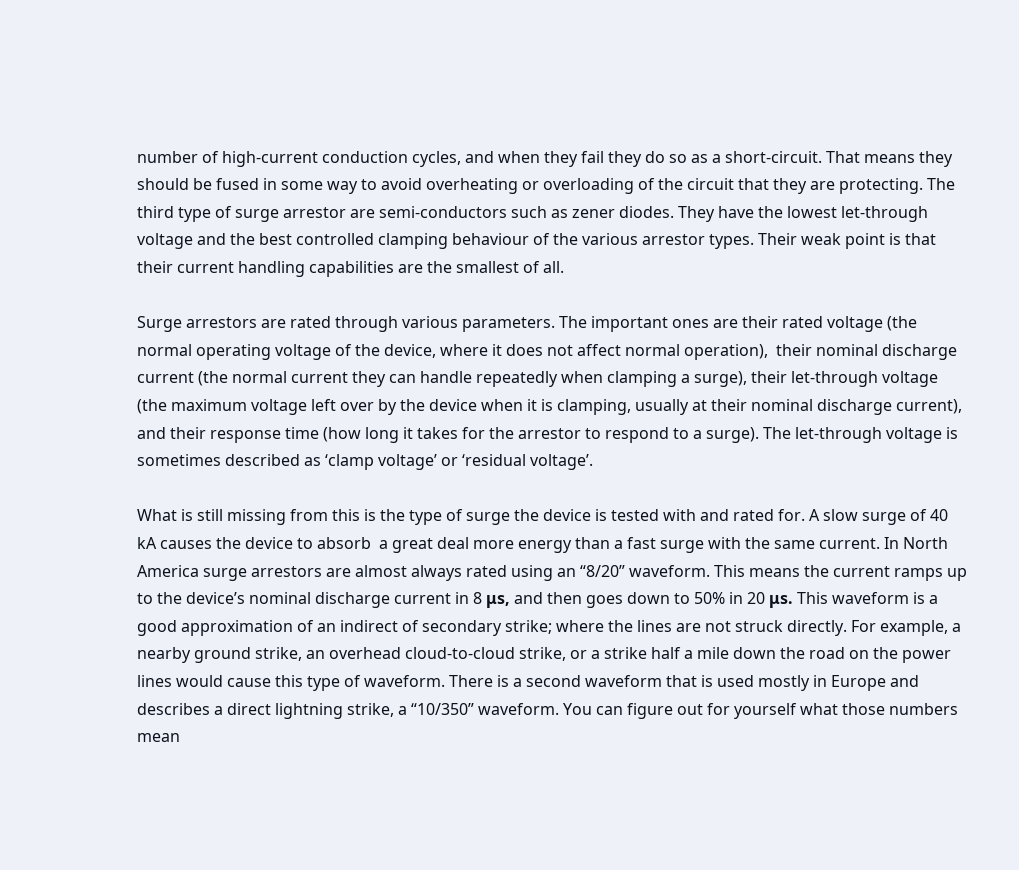number of high-current conduction cycles, and when they fail they do so as a short-circuit. That means they should be fused in some way to avoid overheating or overloading of the circuit that they are protecting. The third type of surge arrestor are semi-conductors such as zener diodes. They have the lowest let-through voltage and the best controlled clamping behaviour of the various arrestor types. Their weak point is that their current handling capabilities are the smallest of all.

Surge arrestors are rated through various parameters. The important ones are their rated voltage (the normal operating voltage of the device, where it does not affect normal operation),  their nominal discharge current (the normal current they can handle repeatedly when clamping a surge), their let-through voltage (the maximum voltage left over by the device when it is clamping, usually at their nominal discharge current), and their response time (how long it takes for the arrestor to respond to a surge). The let-through voltage is sometimes described as ‘clamp voltage’ or ‘residual voltage’.

What is still missing from this is the type of surge the device is tested with and rated for. A slow surge of 40 kA causes the device to absorb  a great deal more energy than a fast surge with the same current. In North America surge arrestors are almost always rated using an “8/20” waveform. This means the current ramps up to the device’s nominal discharge current in 8 μs, and then goes down to 50% in 20 μs. This waveform is a good approximation of an indirect of secondary strike; where the lines are not struck directly. For example, a nearby ground strike, an overhead cloud-to-cloud strike, or a strike half a mile down the road on the power lines would cause this type of waveform. There is a second waveform that is used mostly in Europe and describes a direct lightning strike, a “10/350” waveform. You can figure out for yourself what those numbers mean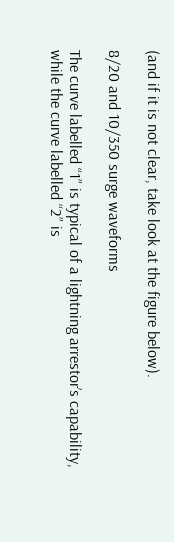(and if it is not clear, take look at the figure below).

8/20 and 10/350 surge waveforms

The curve labelled “1” is typical of a lightning arrestor’s capability, while the curve labelled “2” is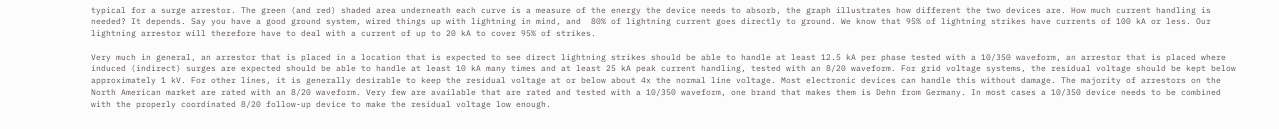typical for a surge arrestor. The green (and red) shaded area underneath each curve is a measure of the energy the device needs to absorb, the graph illustrates how different the two devices are. How much current handling is needed? It depends. Say you have a good ground system, wired things up with lightning in mind, and  80% of lightning current goes directly to ground. We know that 95% of lightning strikes have currents of 100 kA or less. Our lightning arrestor will therefore have to deal with a current of up to 20 kA to cover 95% of strikes.

Very much in general, an arrestor that is placed in a location that is expected to see direct lightning strikes should be able to handle at least 12.5 kA per phase tested with a 10/350 waveform, an arrestor that is placed where induced (indirect) surges are expected should be able to handle at least 10 kA many times and at least 25 kA peak current handling, tested with an 8/20 waveform. For grid voltage systems, the residual voltage should be kept below approximately 1 kV. For other lines, it is generally desirable to keep the residual voltage at or below about 4x the normal line voltage. Most electronic devices can handle this without damage. The majority of arrestors on the North American market are rated with an 8/20 waveform. Very few are available that are rated and tested with a 10/350 waveform, one brand that makes them is Dehn from Germany. In most cases a 10/350 device needs to be combined with the properly coordinated 8/20 follow-up device to make the residual voltage low enough.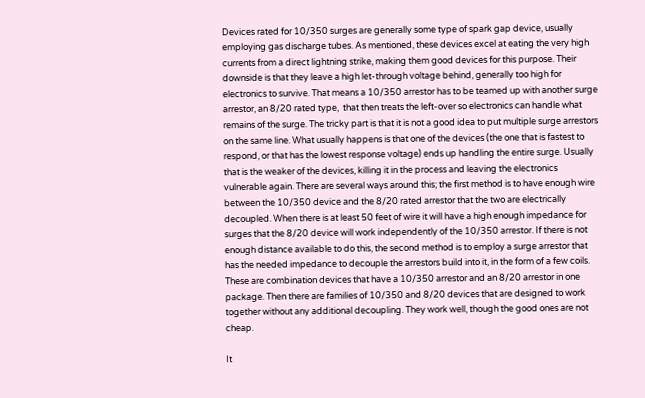Devices rated for 10/350 surges are generally some type of spark gap device, usually employing gas discharge tubes. As mentioned, these devices excel at eating the very high currents from a direct lightning strike, making them good devices for this purpose. Their downside is that they leave a high let-through voltage behind, generally too high for electronics to survive. That means a 10/350 arrestor has to be teamed up with another surge arrestor, an 8/20 rated type,  that then treats the left-over so electronics can handle what remains of the surge. The tricky part is that it is not a good idea to put multiple surge arrestors on the same line. What usually happens is that one of the devices (the one that is fastest to respond, or that has the lowest response voltage) ends up handling the entire surge. Usually that is the weaker of the devices, killing it in the process and leaving the electronics vulnerable again. There are several ways around this; the first method is to have enough wire between the 10/350 device and the 8/20 rated arrestor that the two are electrically decoupled. When there is at least 50 feet of wire it will have a high enough impedance for surges that the 8/20 device will work independently of the 10/350 arrestor. If there is not enough distance available to do this, the second method is to employ a surge arrestor that has the needed impedance to decouple the arrestors build into it, in the form of a few coils. These are combination devices that have a 10/350 arrestor and an 8/20 arrestor in one package. Then there are families of 10/350 and 8/20 devices that are designed to work together without any additional decoupling. They work well, though the good ones are not cheap.

It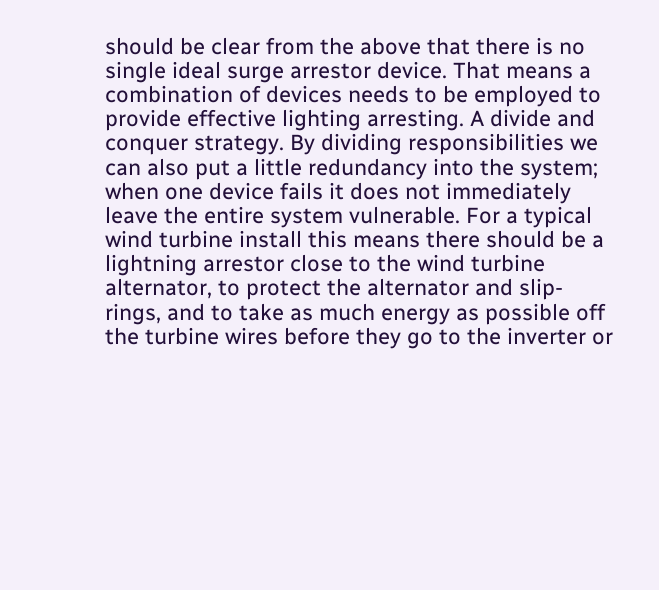should be clear from the above that there is no single ideal surge arrestor device. That means a combination of devices needs to be employed to provide effective lighting arresting. A divide and conquer strategy. By dividing responsibilities we can also put a little redundancy into the system; when one device fails it does not immediately leave the entire system vulnerable. For a typical wind turbine install this means there should be a lightning arrestor close to the wind turbine alternator, to protect the alternator and slip-rings, and to take as much energy as possible off the turbine wires before they go to the inverter or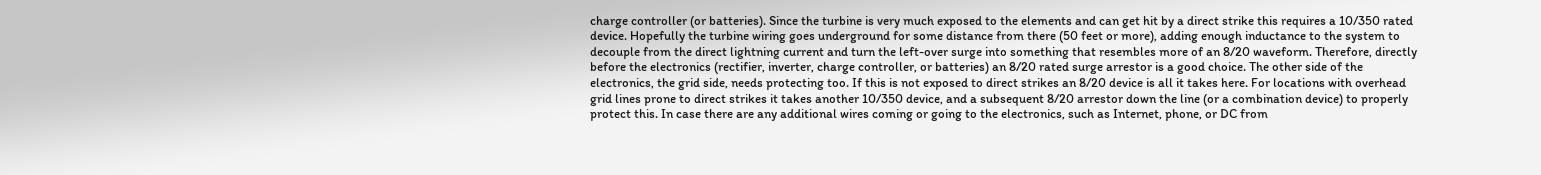charge controller (or batteries). Since the turbine is very much exposed to the elements and can get hit by a direct strike this requires a 10/350 rated device. Hopefully the turbine wiring goes underground for some distance from there (50 feet or more), adding enough inductance to the system to decouple from the direct lightning current and turn the left-over surge into something that resembles more of an 8/20 waveform. Therefore, directly before the electronics (rectifier, inverter, charge controller, or batteries) an 8/20 rated surge arrestor is a good choice. The other side of the electronics, the grid side, needs protecting too. If this is not exposed to direct strikes an 8/20 device is all it takes here. For locations with overhead grid lines prone to direct strikes it takes another 10/350 device, and a subsequent 8/20 arrestor down the line (or a combination device) to properly protect this. In case there are any additional wires coming or going to the electronics, such as Internet, phone, or DC from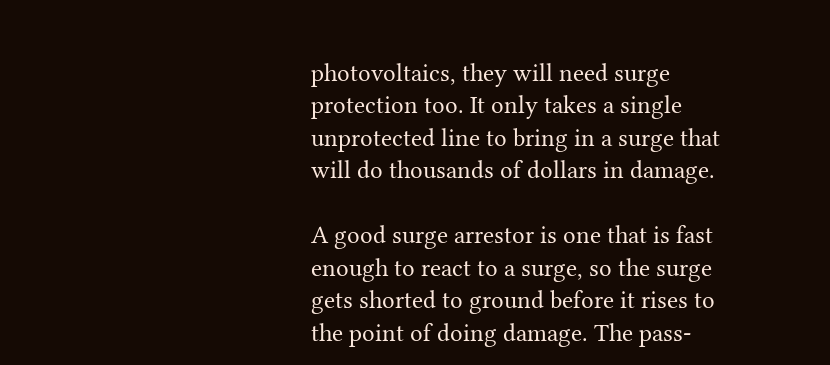photovoltaics, they will need surge protection too. It only takes a single unprotected line to bring in a surge that will do thousands of dollars in damage.

A good surge arrestor is one that is fast enough to react to a surge, so the surge gets shorted to ground before it rises to the point of doing damage. The pass-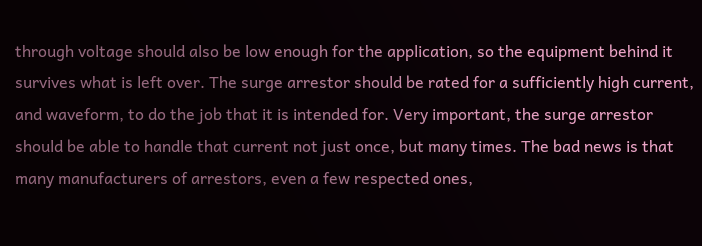through voltage should also be low enough for the application, so the equipment behind it survives what is left over. The surge arrestor should be rated for a sufficiently high current, and waveform, to do the job that it is intended for. Very important, the surge arrestor should be able to handle that current not just once, but many times. The bad news is that many manufacturers of arrestors, even a few respected ones,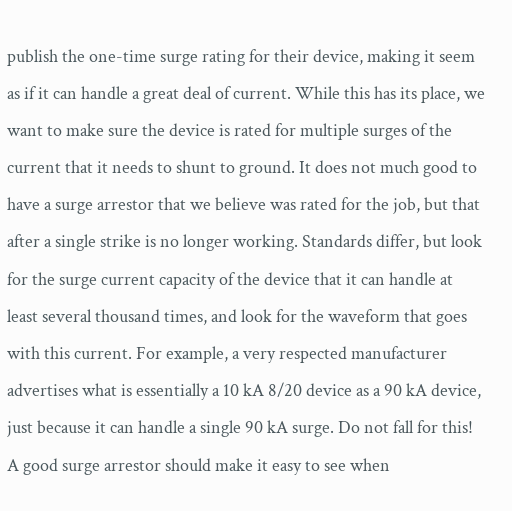publish the one-time surge rating for their device, making it seem as if it can handle a great deal of current. While this has its place, we want to make sure the device is rated for multiple surges of the current that it needs to shunt to ground. It does not much good to have a surge arrestor that we believe was rated for the job, but that after a single strike is no longer working. Standards differ, but look for the surge current capacity of the device that it can handle at least several thousand times, and look for the waveform that goes with this current. For example, a very respected manufacturer advertises what is essentially a 10 kA 8/20 device as a 90 kA device, just because it can handle a single 90 kA surge. Do not fall for this! A good surge arrestor should make it easy to see when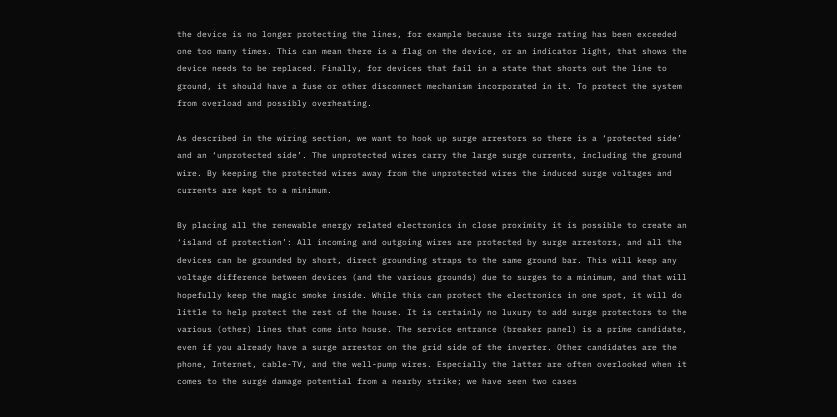the device is no longer protecting the lines, for example because its surge rating has been exceeded one too many times. This can mean there is a flag on the device, or an indicator light, that shows the device needs to be replaced. Finally, for devices that fail in a state that shorts out the line to ground, it should have a fuse or other disconnect mechanism incorporated in it. To protect the system from overload and possibly overheating.

As described in the wiring section, we want to hook up surge arrestors so there is a ‘protected side’ and an ‘unprotected side’. The unprotected wires carry the large surge currents, including the ground wire. By keeping the protected wires away from the unprotected wires the induced surge voltages and currents are kept to a minimum.

By placing all the renewable energy related electronics in close proximity it is possible to create an ‘island of protection’: All incoming and outgoing wires are protected by surge arrestors, and all the devices can be grounded by short, direct grounding straps to the same ground bar. This will keep any voltage difference between devices (and the various grounds) due to surges to a minimum, and that will hopefully keep the magic smoke inside. While this can protect the electronics in one spot, it will do little to help protect the rest of the house. It is certainly no luxury to add surge protectors to the various (other) lines that come into house. The service entrance (breaker panel) is a prime candidate, even if you already have a surge arrestor on the grid side of the inverter. Other candidates are the phone, Internet, cable-TV, and the well-pump wires. Especially the latter are often overlooked when it comes to the surge damage potential from a nearby strike; we have seen two cases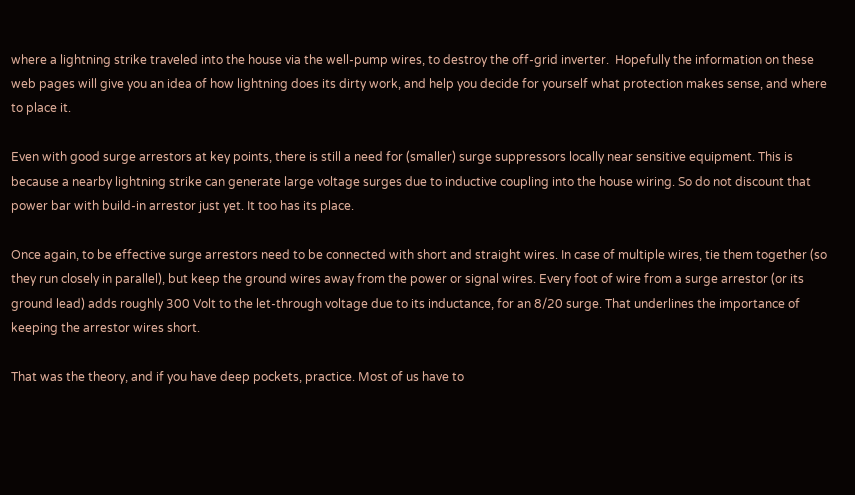where a lightning strike traveled into the house via the well-pump wires, to destroy the off-grid inverter.  Hopefully the information on these web pages will give you an idea of how lightning does its dirty work, and help you decide for yourself what protection makes sense, and where to place it.

Even with good surge arrestors at key points, there is still a need for (smaller) surge suppressors locally near sensitive equipment. This is because a nearby lightning strike can generate large voltage surges due to inductive coupling into the house wiring. So do not discount that power bar with build-in arrestor just yet. It too has its place.

Once again, to be effective surge arrestors need to be connected with short and straight wires. In case of multiple wires, tie them together (so they run closely in parallel), but keep the ground wires away from the power or signal wires. Every foot of wire from a surge arrestor (or its ground lead) adds roughly 300 Volt to the let-through voltage due to its inductance, for an 8/20 surge. That underlines the importance of keeping the arrestor wires short.

That was the theory, and if you have deep pockets, practice. Most of us have to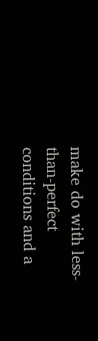make do with less-than-perfect conditions and a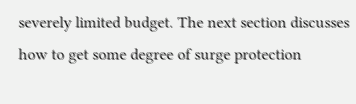severely limited budget. The next section discusses how to get some degree of surge protection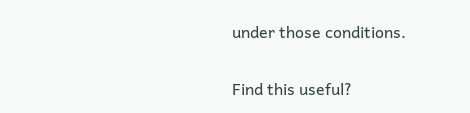under those conditions.


Find this useful?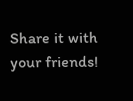Share it with your friends!